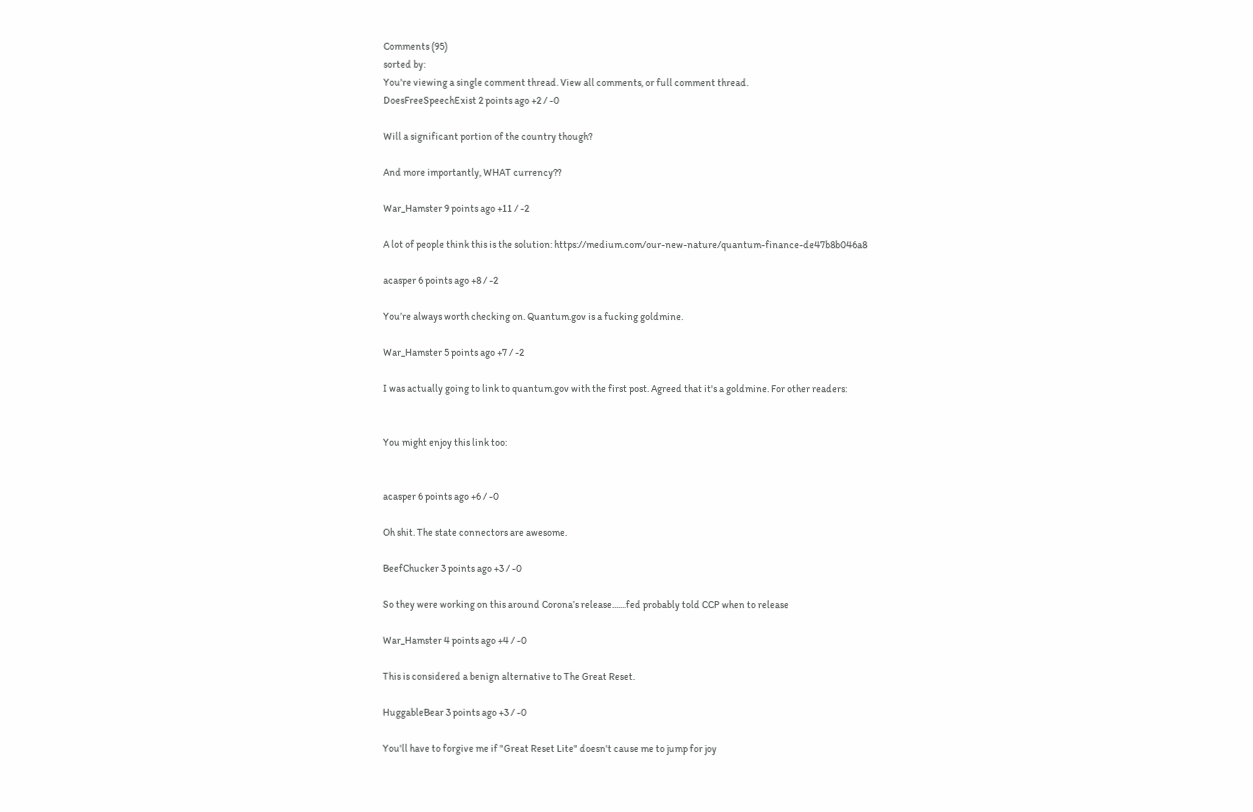Comments (95)
sorted by:
You're viewing a single comment thread. View all comments, or full comment thread.
DoesFreeSpeechExist 2 points ago +2 / -0

Will a significant portion of the country though?

And more importantly, WHAT currency??

War_Hamster 9 points ago +11 / -2

A lot of people think this is the solution: https://medium.com/our-new-nature/quantum-finance-de47b8b046a8

acasper 6 points ago +8 / -2

You’re always worth checking on. Quantum.gov is a fucking goldmine.

War_Hamster 5 points ago +7 / -2

I was actually going to link to quantum.gov with the first post. Agreed that it's a goldmine. For other readers:


You might enjoy this link too:


acasper 6 points ago +6 / -0

Oh shit. The state connectors are awesome.

BeefChucker 3 points ago +3 / -0

So they were working on this around Corona’s release.......fed probably told CCP when to release

War_Hamster 4 points ago +4 / -0

This is considered a benign alternative to The Great Reset.

HuggableBear 3 points ago +3 / -0

You'll have to forgive me if "Great Reset Lite" doesn't cause me to jump for joy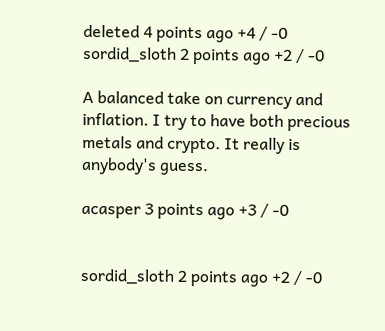deleted 4 points ago +4 / -0
sordid_sloth 2 points ago +2 / -0

A balanced take on currency and inflation. I try to have both precious metals and crypto. It really is anybody's guess.

acasper 3 points ago +3 / -0


sordid_sloth 2 points ago +2 / -0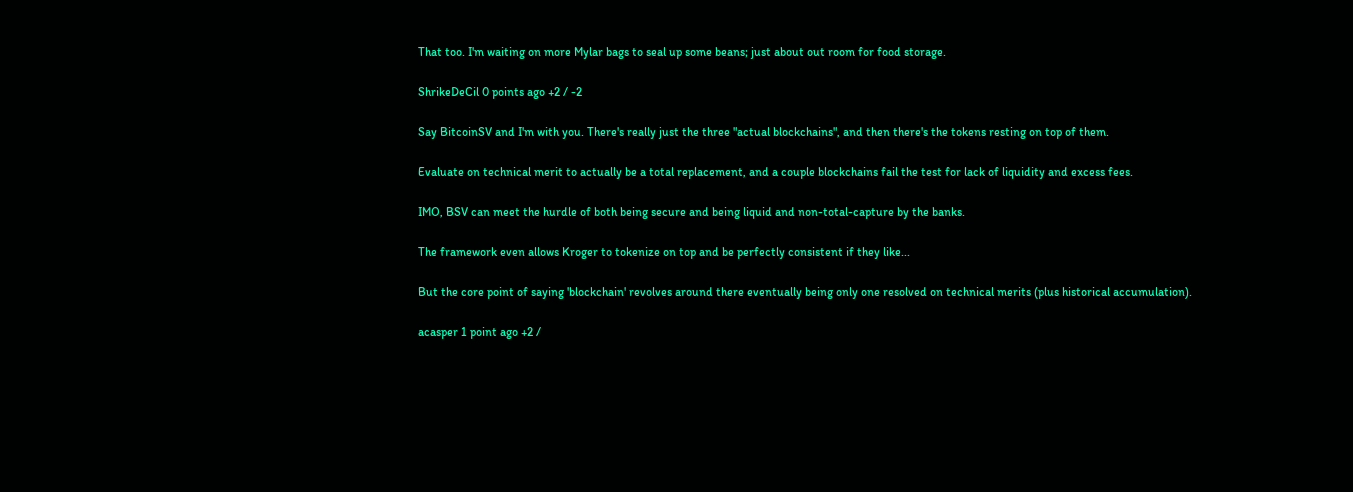That too. I'm waiting on more Mylar bags to seal up some beans; just about out room for food storage.

ShrikeDeCil 0 points ago +2 / -2

Say BitcoinSV and I'm with you. There's really just the three "actual blockchains", and then there's the tokens resting on top of them.

Evaluate on technical merit to actually be a total replacement, and a couple blockchains fail the test for lack of liquidity and excess fees.

IMO, BSV can meet the hurdle of both being secure and being liquid and non-total-capture by the banks.

The framework even allows Kroger to tokenize on top and be perfectly consistent if they like...

But the core point of saying 'blockchain' revolves around there eventually being only one resolved on technical merits (plus historical accumulation).

acasper 1 point ago +2 /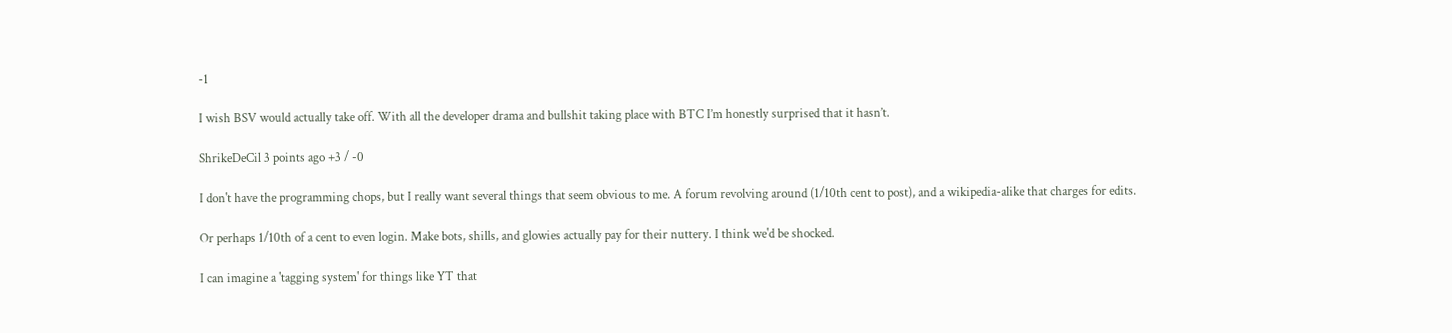-1

I wish BSV would actually take off. With all the developer drama and bullshit taking place with BTC I’m honestly surprised that it hasn’t.

ShrikeDeCil 3 points ago +3 / -0

I don't have the programming chops, but I really want several things that seem obvious to me. A forum revolving around (1/10th cent to post), and a wikipedia-alike that charges for edits.

Or perhaps 1/10th of a cent to even login. Make bots, shills, and glowies actually pay for their nuttery. I think we'd be shocked.

I can imagine a 'tagging system' for things like YT that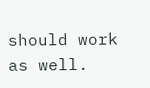should work as well.